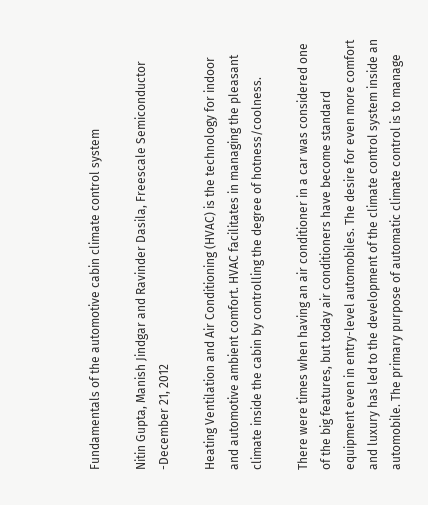Fundamentals of the automotive cabin climate control system

Nitin Gupta, Manish Jindgar and Ravinder Dasila, Freescale Semiconductor -December 21, 2012

Heating Ventilation and Air Conditioning (HVAC) is the technology for indoor and automotive ambient comfort. HVAC facilitates in managing the pleasant climate inside the cabin by controlling the degree of hotness/coolness.

There were times when having an air conditioner in a car was considered one of the big features, but today air conditioners have become standard equipment even in entry-level automobiles. The desire for even more comfort and luxury has led to the development of the climate control system inside an automobile. The primary purpose of automatic climate control is to manage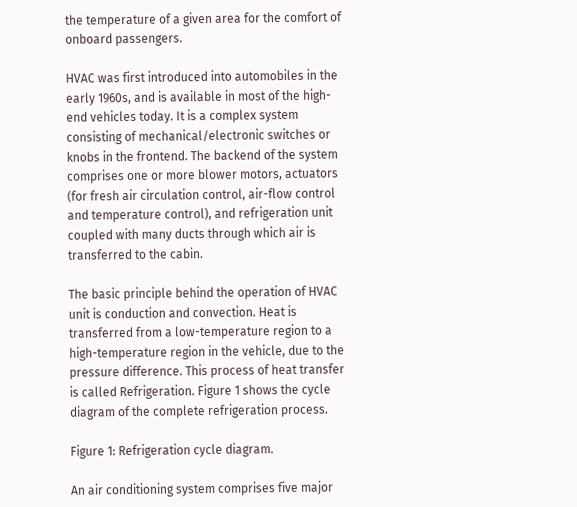the temperature of a given area for the comfort of onboard passengers.

HVAC was first introduced into automobiles in the early 1960s, and is available in most of the high-end vehicles today. It is a complex system consisting of mechanical/electronic switches or knobs in the frontend. The backend of the system comprises one or more blower motors, actuators (for fresh air circulation control, air-flow control and temperature control), and refrigeration unit coupled with many ducts through which air is transferred to the cabin.

The basic principle behind the operation of HVAC unit is conduction and convection. Heat is transferred from a low-temperature region to a high-temperature region in the vehicle, due to the pressure difference. This process of heat transfer is called Refrigeration. Figure 1 shows the cycle diagram of the complete refrigeration process.

Figure 1: Refrigeration cycle diagram.

An air conditioning system comprises five major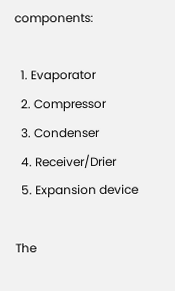components:

  1. Evaporator
  2. Compressor
  3. Condenser
  4. Receiver/Drier
  5. Expansion device

The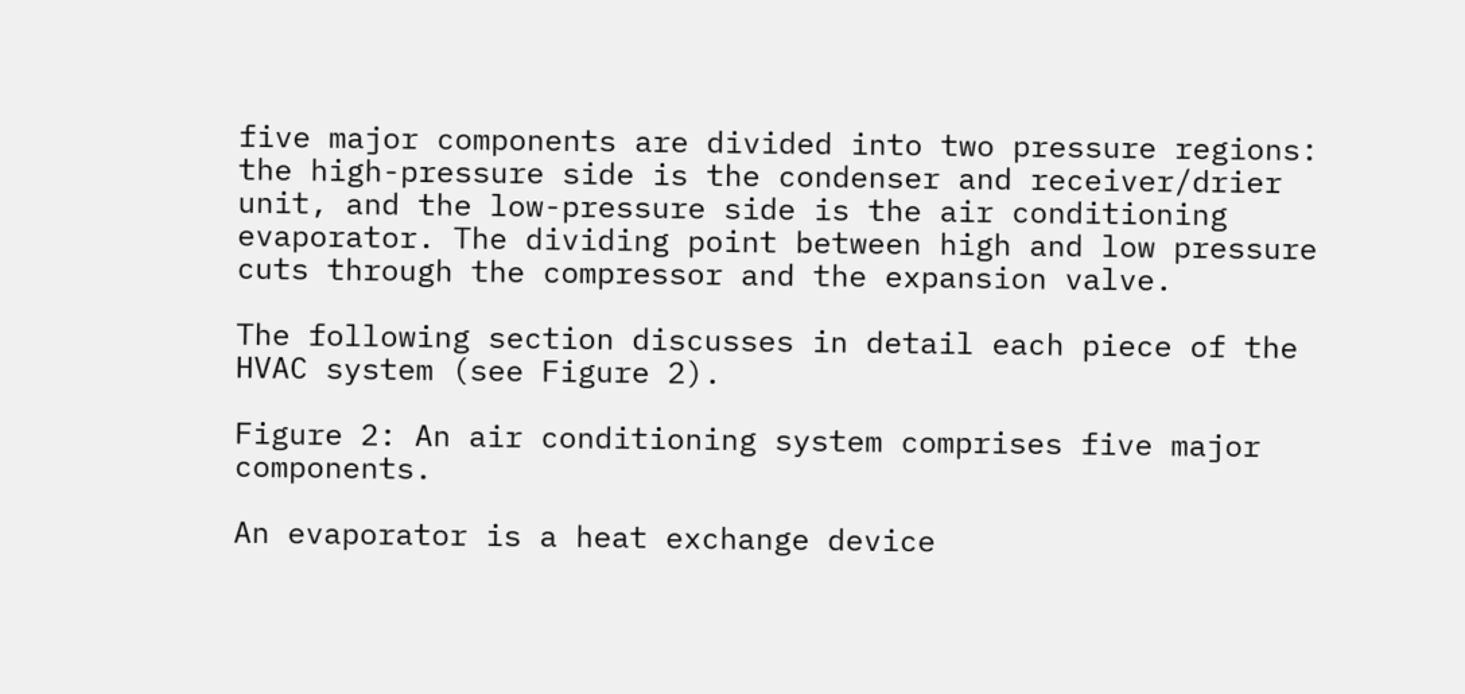five major components are divided into two pressure regions: the high-pressure side is the condenser and receiver/drier unit, and the low-pressure side is the air conditioning evaporator. The dividing point between high and low pressure cuts through the compressor and the expansion valve.

The following section discusses in detail each piece of the HVAC system (see Figure 2).

Figure 2: An air conditioning system comprises five major components.

An evaporator is a heat exchange device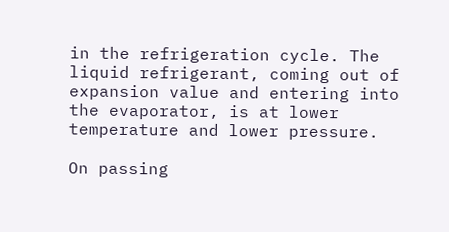in the refrigeration cycle. The liquid refrigerant, coming out of expansion value and entering into the evaporator, is at lower temperature and lower pressure.

On passing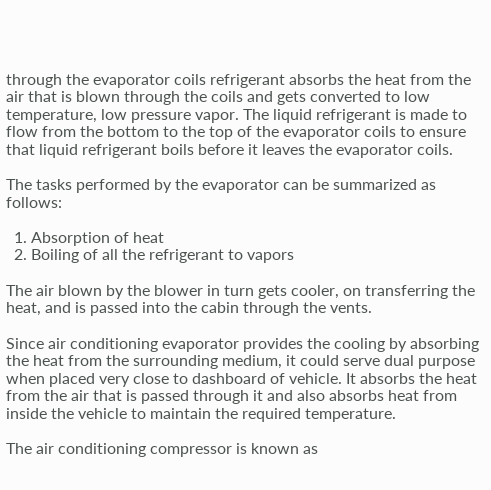through the evaporator coils refrigerant absorbs the heat from the air that is blown through the coils and gets converted to low temperature, low pressure vapor. The liquid refrigerant is made to flow from the bottom to the top of the evaporator coils to ensure that liquid refrigerant boils before it leaves the evaporator coils.

The tasks performed by the evaporator can be summarized as follows:

  1. Absorption of heat
  2. Boiling of all the refrigerant to vapors

The air blown by the blower in turn gets cooler, on transferring the heat, and is passed into the cabin through the vents.

Since air conditioning evaporator provides the cooling by absorbing the heat from the surrounding medium, it could serve dual purpose when placed very close to dashboard of vehicle. It absorbs the heat from the air that is passed through it and also absorbs heat from inside the vehicle to maintain the required temperature.

The air conditioning compressor is known as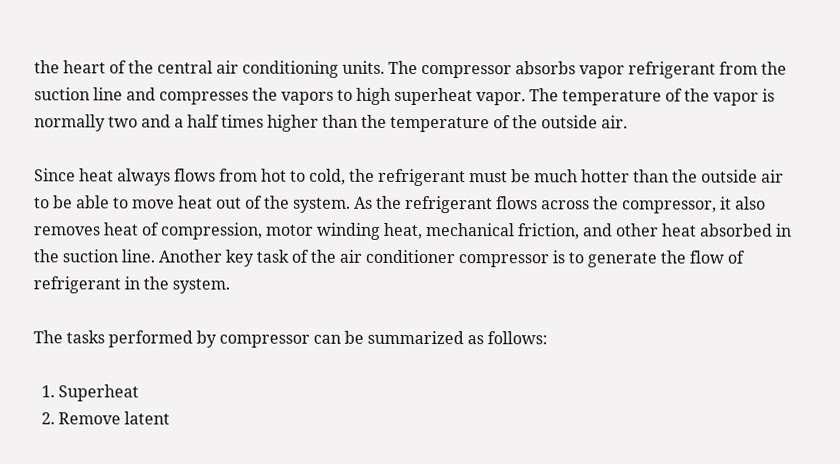the heart of the central air conditioning units. The compressor absorbs vapor refrigerant from the suction line and compresses the vapors to high superheat vapor. The temperature of the vapor is normally two and a half times higher than the temperature of the outside air.

Since heat always flows from hot to cold, the refrigerant must be much hotter than the outside air to be able to move heat out of the system. As the refrigerant flows across the compressor, it also removes heat of compression, motor winding heat, mechanical friction, and other heat absorbed in the suction line. Another key task of the air conditioner compressor is to generate the flow of refrigerant in the system.

The tasks performed by compressor can be summarized as follows:

  1. Superheat
  2. Remove latent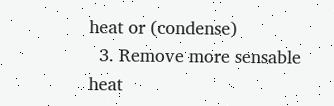heat or (condense)
  3. Remove more sensable heat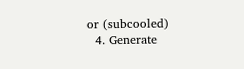or (subcooled)
  4. Generate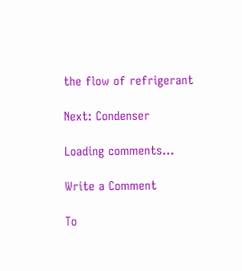the flow of refrigerant

Next: Condenser

Loading comments...

Write a Comment

To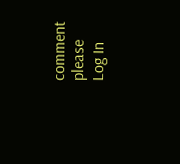comment please Log In